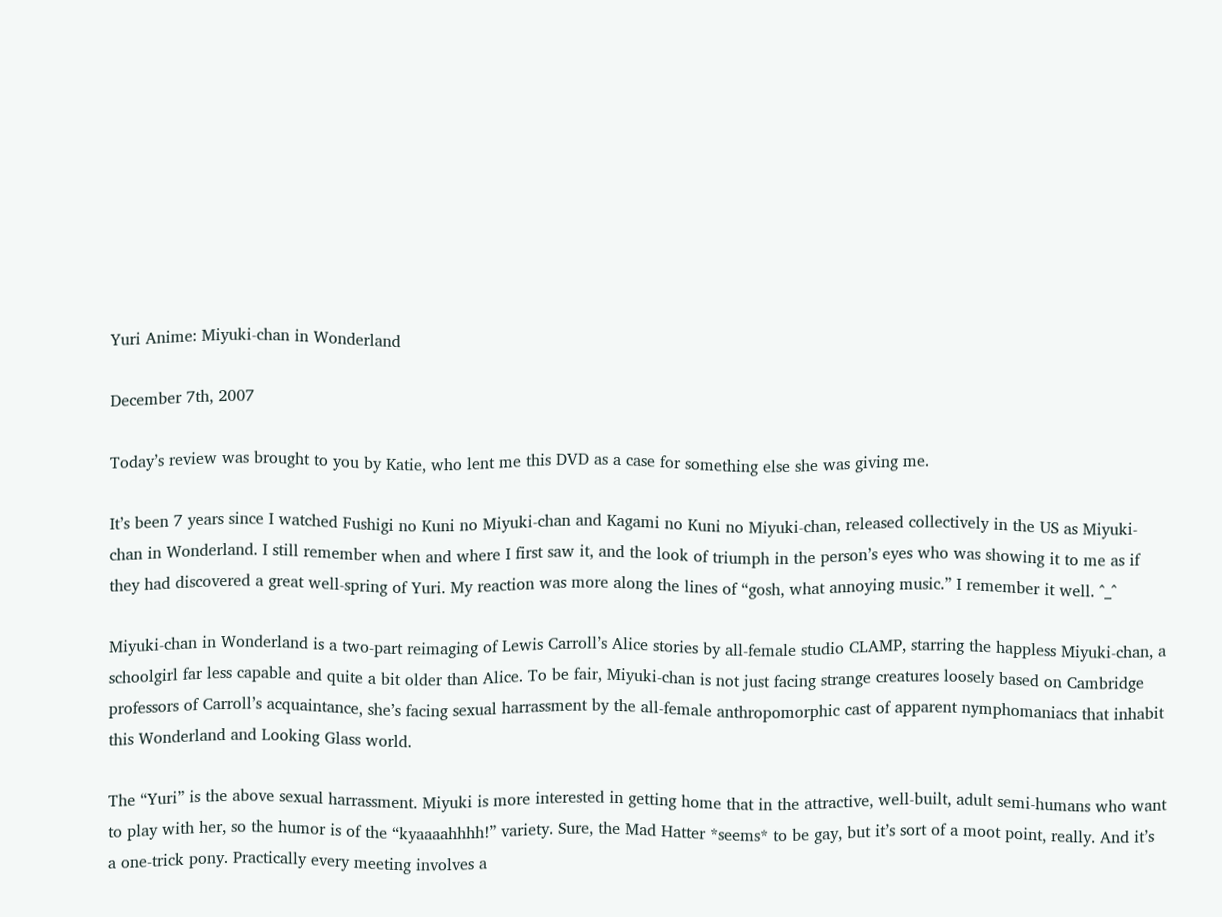Yuri Anime: Miyuki-chan in Wonderland

December 7th, 2007

Today’s review was brought to you by Katie, who lent me this DVD as a case for something else she was giving me.

It’s been 7 years since I watched Fushigi no Kuni no Miyuki-chan and Kagami no Kuni no Miyuki-chan, released collectively in the US as Miyuki-chan in Wonderland. I still remember when and where I first saw it, and the look of triumph in the person’s eyes who was showing it to me as if they had discovered a great well-spring of Yuri. My reaction was more along the lines of “gosh, what annoying music.” I remember it well. ^_^

Miyuki-chan in Wonderland is a two-part reimaging of Lewis Carroll’s Alice stories by all-female studio CLAMP, starring the happless Miyuki-chan, a schoolgirl far less capable and quite a bit older than Alice. To be fair, Miyuki-chan is not just facing strange creatures loosely based on Cambridge professors of Carroll’s acquaintance, she’s facing sexual harrassment by the all-female anthropomorphic cast of apparent nymphomaniacs that inhabit this Wonderland and Looking Glass world.

The “Yuri” is the above sexual harrassment. Miyuki is more interested in getting home that in the attractive, well-built, adult semi-humans who want to play with her, so the humor is of the “kyaaaahhhh!” variety. Sure, the Mad Hatter *seems* to be gay, but it’s sort of a moot point, really. And it’s a one-trick pony. Practically every meeting involves a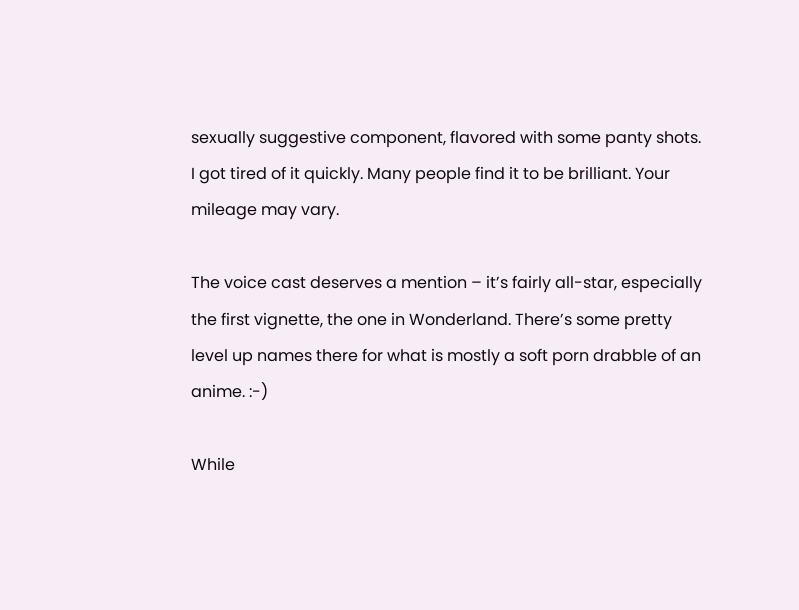sexually suggestive component, flavored with some panty shots. I got tired of it quickly. Many people find it to be brilliant. Your mileage may vary.

The voice cast deserves a mention – it’s fairly all-star, especially the first vignette, the one in Wonderland. There’s some pretty level up names there for what is mostly a soft porn drabble of an anime. :-)

While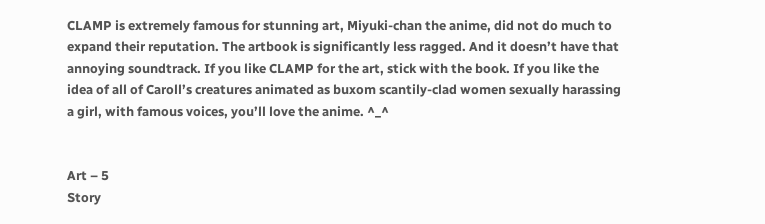CLAMP is extremely famous for stunning art, Miyuki-chan the anime, did not do much to expand their reputation. The artbook is significantly less ragged. And it doesn’t have that annoying soundtrack. If you like CLAMP for the art, stick with the book. If you like the idea of all of Caroll’s creatures animated as buxom scantily-clad women sexually harassing a girl, with famous voices, you’ll love the anime. ^_^


Art – 5
Story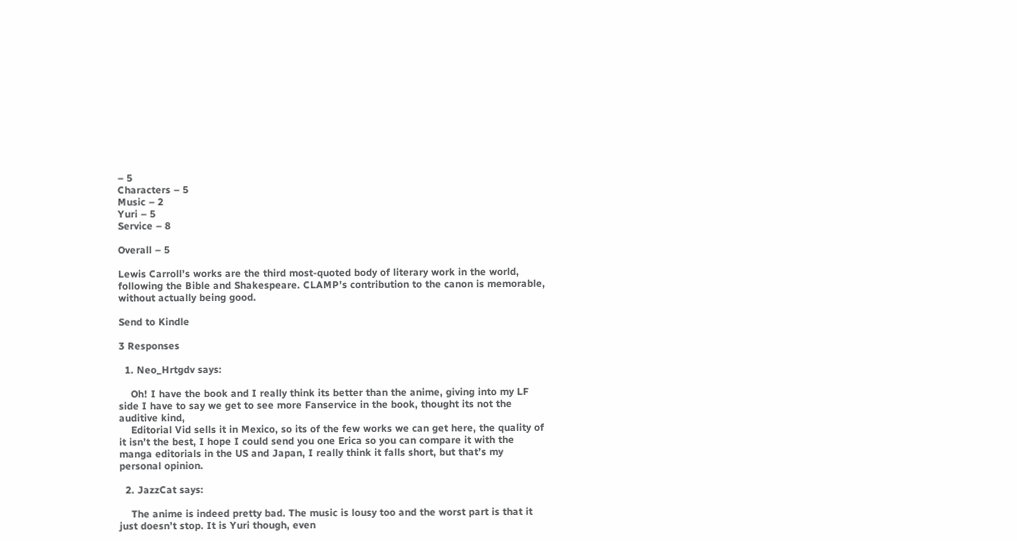– 5
Characters – 5
Music – 2
Yuri – 5
Service – 8

Overall – 5

Lewis Carroll’s works are the third most-quoted body of literary work in the world, following the Bible and Shakespeare. CLAMP’s contribution to the canon is memorable, without actually being good.

Send to Kindle

3 Responses

  1. Neo_Hrtgdv says:

    Oh! I have the book and I really think its better than the anime, giving into my LF side I have to say we get to see more Fanservice in the book, thought its not the auditive kind,
    Editorial Vid sells it in Mexico, so its of the few works we can get here, the quality of it isn’t the best, I hope I could send you one Erica so you can compare it with the manga editorials in the US and Japan, I really think it falls short, but that’s my personal opinion.

  2. JazzCat says:

    The anime is indeed pretty bad. The music is lousy too and the worst part is that it just doesn’t stop. It is Yuri though, even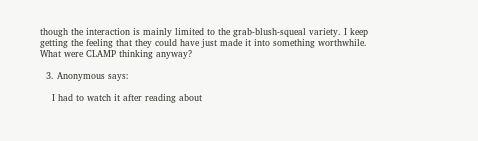though the interaction is mainly limited to the grab-blush-squeal variety. I keep getting the feeling that they could have just made it into something worthwhile. What were CLAMP thinking anyway?

  3. Anonymous says:

    I had to watch it after reading about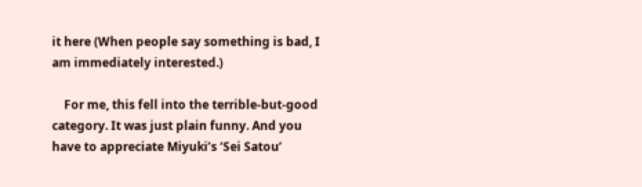it here (When people say something is bad, I am immediately interested.)

    For me, this fell into the terrible-but-good category. It was just plain funny. And you have to appreciate Miyuki’s ‘Sei Satou’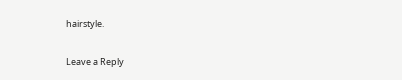hairstyle.

Leave a Reply